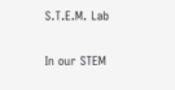S.T.E.M. Lab

In our STEM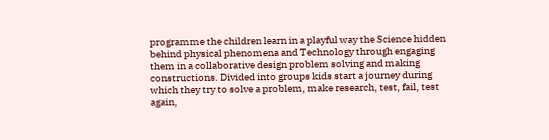programme the children learn in a playful way the Science hidden behind physical phenomena and Technology through engaging them in a collaborative design problem solving and making constructions. Divided into groups kids start a journey during which they try to solve a problem, make research, test, fail, test again,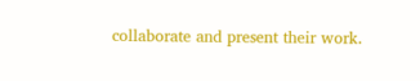collaborate and present their work.